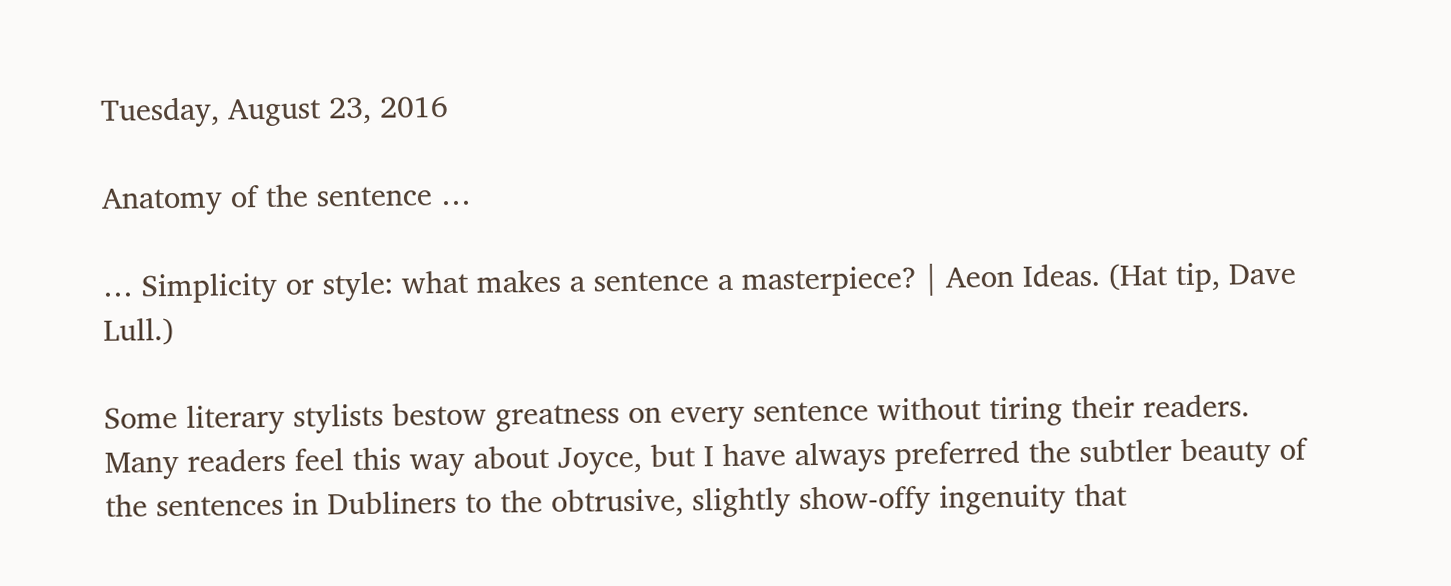Tuesday, August 23, 2016

Anatomy of the sentence …

… Simplicity or style: what makes a sentence a masterpiece? | Aeon Ideas. (Hat tip, Dave Lull.)

Some literary stylists bestow greatness on every sentence without tiring their readers. Many readers feel this way about Joyce, but I have always preferred the subtler beauty of the sentences in Dubliners to the obtrusive, slightly show-offy ingenuity that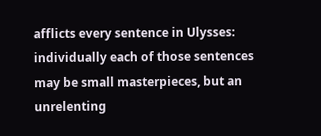afflicts every sentence in Ulysses: individually each of those sentences may be small masterpieces, but an unrelenting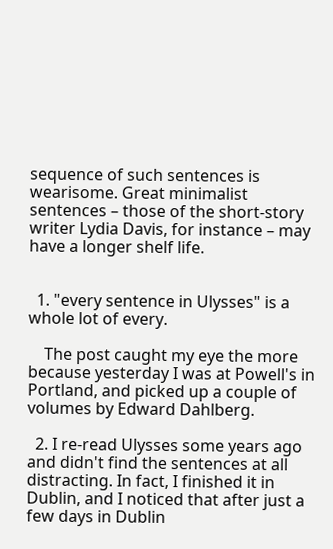sequence of such sentences is wearisome. Great minimalist sentences – those of the short-story writer Lydia Davis, for instance – may have a longer shelf life.


  1. "every sentence in Ulysses" is a whole lot of every.

    The post caught my eye the more because yesterday I was at Powell's in Portland, and picked up a couple of volumes by Edward Dahlberg.

  2. I re-read Ulysses some years ago and didn't find the sentences at all distracting. In fact, I finished it in Dublin, and I noticed that after just a few days in Dublin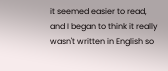it seemed easier to read, and I began to think it really wasn't written in English so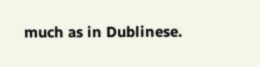much as in Dublinese.